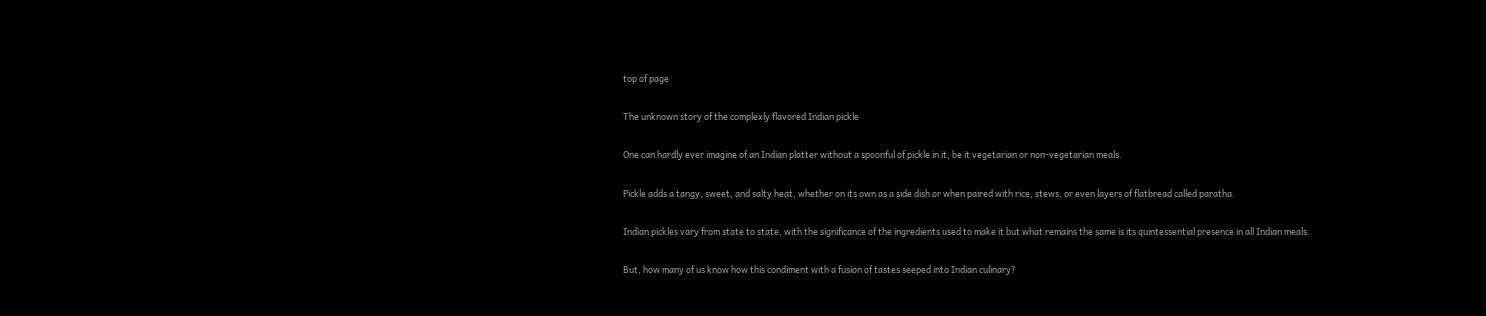top of page

The unknown story of the complexly flavored Indian pickle

One can hardly ever imagine of an Indian platter without a spoonful of pickle in it, be it vegetarian or non-vegetarian meals.

Pickle adds a tangy, sweet, and salty heat, whether on its own as a side dish or when paired with rice, stews, or even layers of flatbread called paratha.

Indian pickles vary from state to state, with the significance of the ingredients used to make it but what remains the same is its quintessential presence in all Indian meals.

But, how many of us know how this condiment with a fusion of tastes seeped into Indian culinary?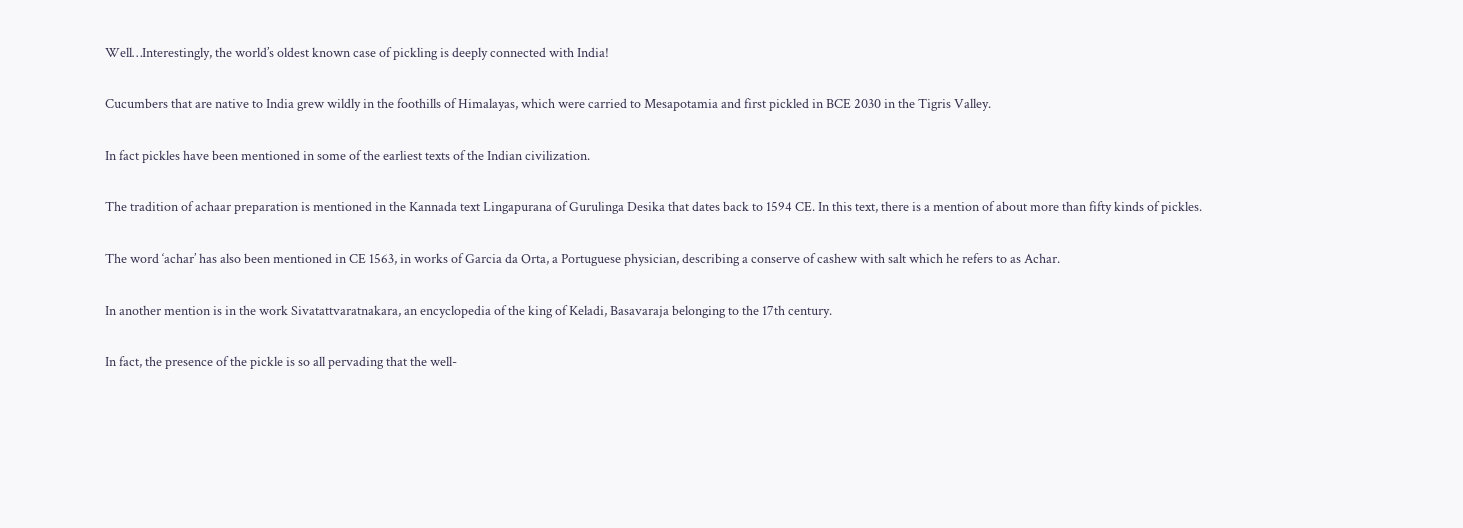Well…Interestingly, the world’s oldest known case of pickling is deeply connected with India!

Cucumbers that are native to India grew wildly in the foothills of Himalayas, which were carried to Mesapotamia and first pickled in BCE 2030 in the Tigris Valley.

In fact pickles have been mentioned in some of the earliest texts of the Indian civilization.

The tradition of achaar preparation is mentioned in the Kannada text Lingapurana of Gurulinga Desika that dates back to 1594 CE. In this text, there is a mention of about more than fifty kinds of pickles.

The word ‘achar’ has also been mentioned in CE 1563, in works of Garcia da Orta, a Portuguese physician, describing a conserve of cashew with salt which he refers to as Achar.

In another mention is in the work Sivatattvaratnakara, an encyclopedia of the king of Keladi, Basavaraja belonging to the 17th century.

In fact, the presence of the pickle is so all pervading that the well-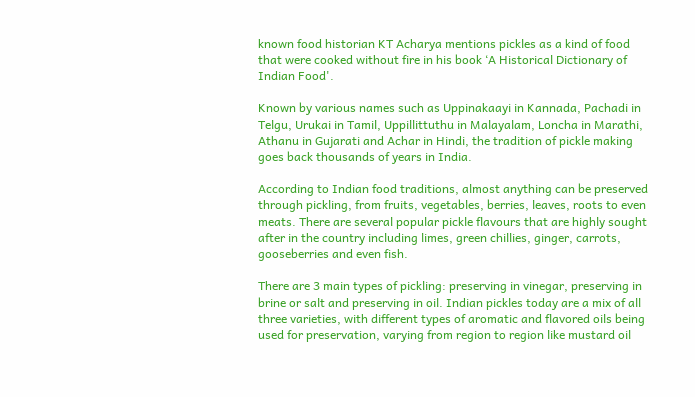known food historian KT Acharya mentions pickles as a kind of food that were cooked without fire in his book ‘A Historical Dictionary of Indian Food'.

Known by various names such as Uppinakaayi in Kannada, Pachadi in Telgu, Urukai in Tamil, Uppillittuthu in Malayalam, Loncha in Marathi, Athanu in Gujarati and Achar in Hindi, the tradition of pickle making goes back thousands of years in India.

According to Indian food traditions, almost anything can be preserved through pickling, from fruits, vegetables, berries, leaves, roots to even meats. There are several popular pickle flavours that are highly sought after in the country including limes, green chillies, ginger, carrots, gooseberries and even fish.

There are 3 main types of pickling: preserving in vinegar, preserving in brine or salt and preserving in oil. Indian pickles today are a mix of all three varieties, with different types of aromatic and flavored oils being used for preservation, varying from region to region like mustard oil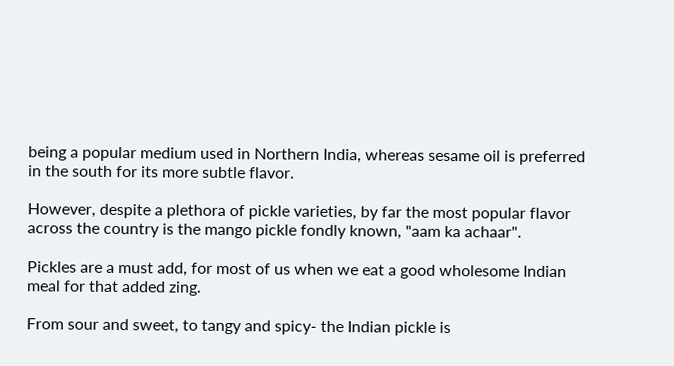being a popular medium used in Northern India, whereas sesame oil is preferred in the south for its more subtle flavor.

However, despite a plethora of pickle varieties, by far the most popular flavor across the country is the mango pickle fondly known, "aam ka achaar".

Pickles are a must add, for most of us when we eat a good wholesome Indian meal for that added zing.

From sour and sweet, to tangy and spicy- the Indian pickle is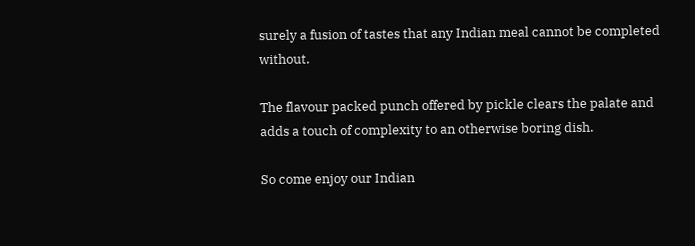surely a fusion of tastes that any Indian meal cannot be completed without.

The flavour packed punch offered by pickle clears the palate and adds a touch of complexity to an otherwise boring dish.

So come enjoy our Indian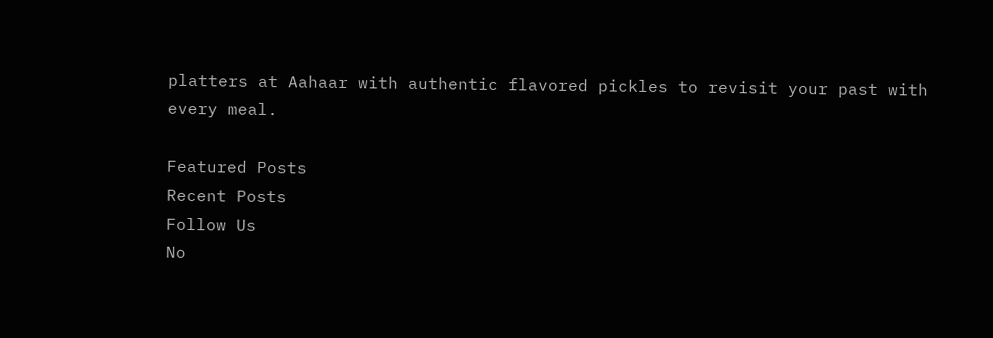platters at Aahaar with authentic flavored pickles to revisit your past with every meal.

Featured Posts
Recent Posts
Follow Us
No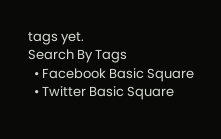tags yet.
Search By Tags
  • Facebook Basic Square
  • Twitter Basic Square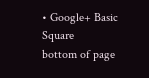• Google+ Basic Square
bottom of page